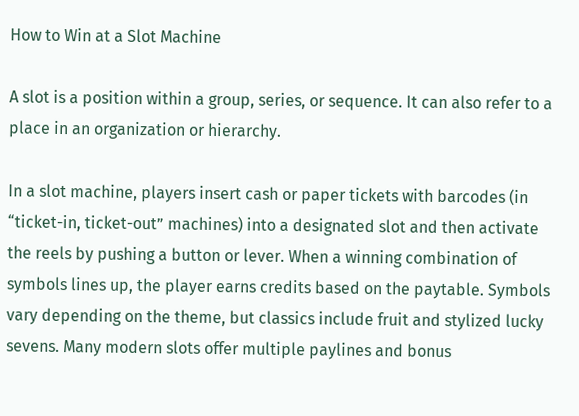How to Win at a Slot Machine

A slot is a position within a group, series, or sequence. It can also refer to a place in an organization or hierarchy.

In a slot machine, players insert cash or paper tickets with barcodes (in “ticket-in, ticket-out” machines) into a designated slot and then activate the reels by pushing a button or lever. When a winning combination of symbols lines up, the player earns credits based on the paytable. Symbols vary depending on the theme, but classics include fruit and stylized lucky sevens. Many modern slots offer multiple paylines and bonus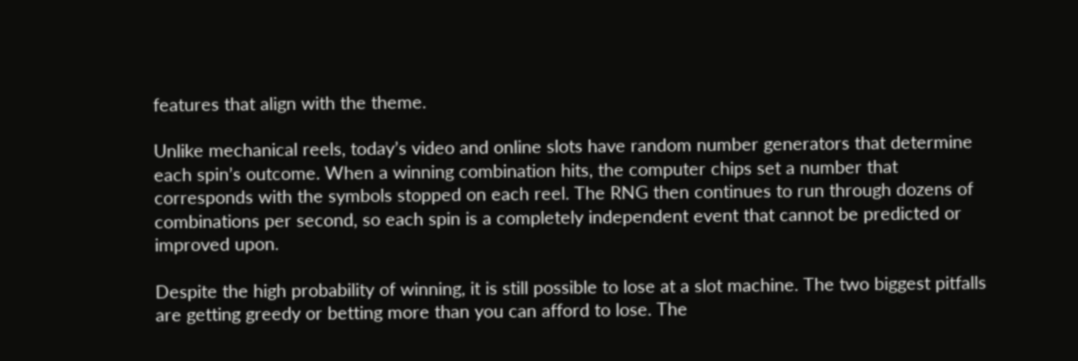features that align with the theme.

Unlike mechanical reels, today’s video and online slots have random number generators that determine each spin’s outcome. When a winning combination hits, the computer chips set a number that corresponds with the symbols stopped on each reel. The RNG then continues to run through dozens of combinations per second, so each spin is a completely independent event that cannot be predicted or improved upon.

Despite the high probability of winning, it is still possible to lose at a slot machine. The two biggest pitfalls are getting greedy or betting more than you can afford to lose. The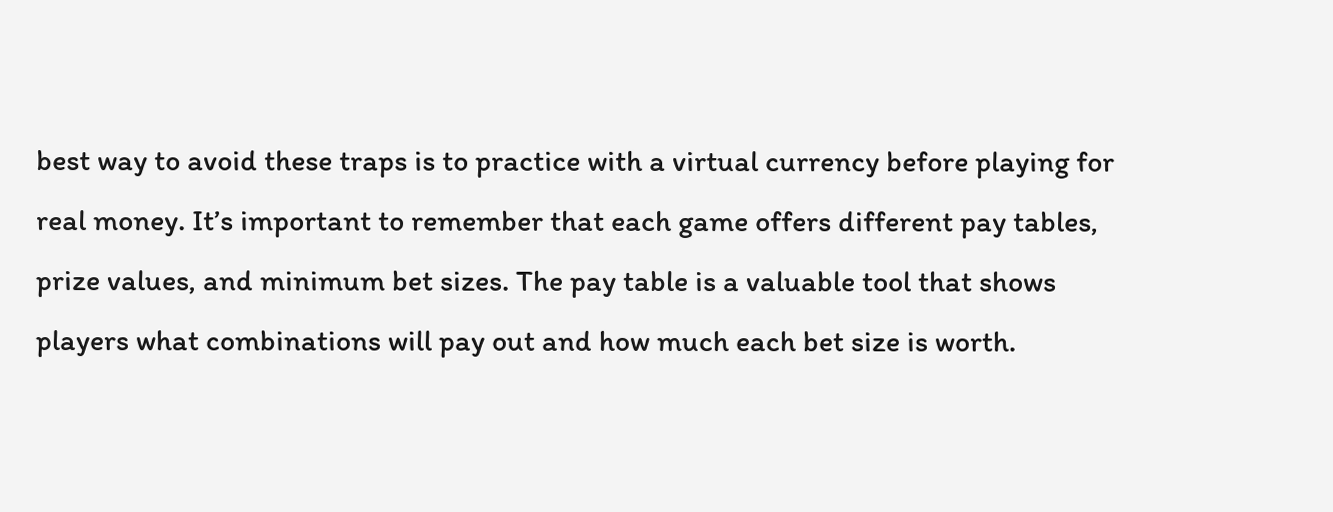best way to avoid these traps is to practice with a virtual currency before playing for real money. It’s important to remember that each game offers different pay tables, prize values, and minimum bet sizes. The pay table is a valuable tool that shows players what combinations will pay out and how much each bet size is worth.